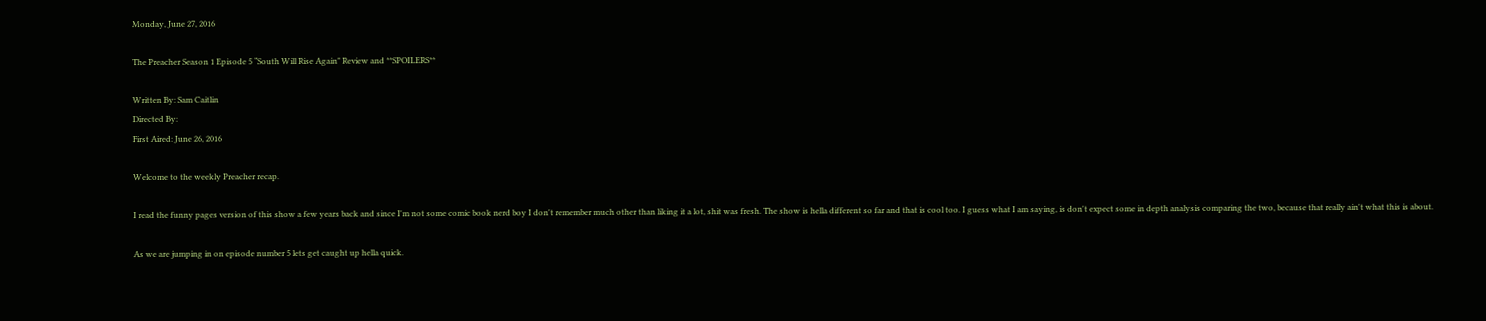Monday, June 27, 2016

The Preacher Season 1 Episode 5 “South Will Rise Again" Review and **SPOILERS**

Written By: Sam Caitlin
Directed By:
First Aired: June 26, 2016

Welcome to the weekly Preacher recap.

I read the funny pages version of this show a few years back and since I'm not some comic book nerd boy I don't remember much other than liking it a lot, shit was fresh. The show is hella different so far and that is cool too. I guess what I am saying, is don't expect some in depth analysis comparing the two, because that really ain't what this is about.

As we are jumping in on episode number 5 lets get caught up hella quick.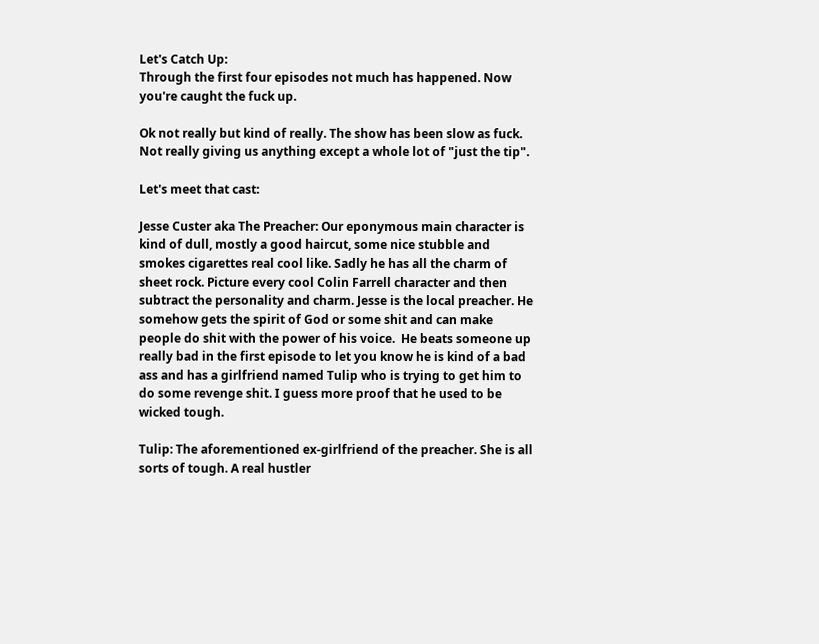Let's Catch Up:
Through the first four episodes not much has happened. Now you're caught the fuck up.

Ok not really but kind of really. The show has been slow as fuck. Not really giving us anything except a whole lot of "just the tip".

Let's meet that cast:

Jesse Custer aka The Preacher: Our eponymous main character is kind of dull, mostly a good haircut, some nice stubble and smokes cigarettes real cool like. Sadly he has all the charm of sheet rock. Picture every cool Colin Farrell character and then subtract the personality and charm. Jesse is the local preacher. He somehow gets the spirit of God or some shit and can make people do shit with the power of his voice.  He beats someone up really bad in the first episode to let you know he is kind of a bad ass and has a girlfriend named Tulip who is trying to get him to do some revenge shit. I guess more proof that he used to be wicked tough.

Tulip: The aforementioned ex-girlfriend of the preacher. She is all sorts of tough. A real hustler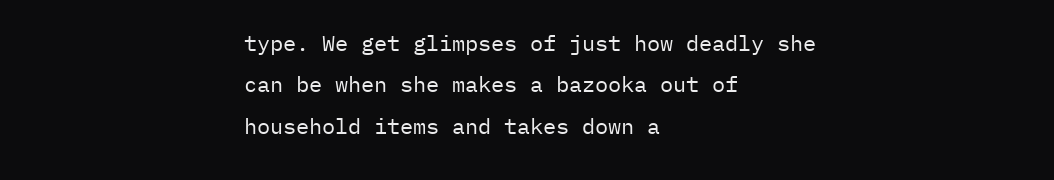type. We get glimpses of just how deadly she can be when she makes a bazooka out of household items and takes down a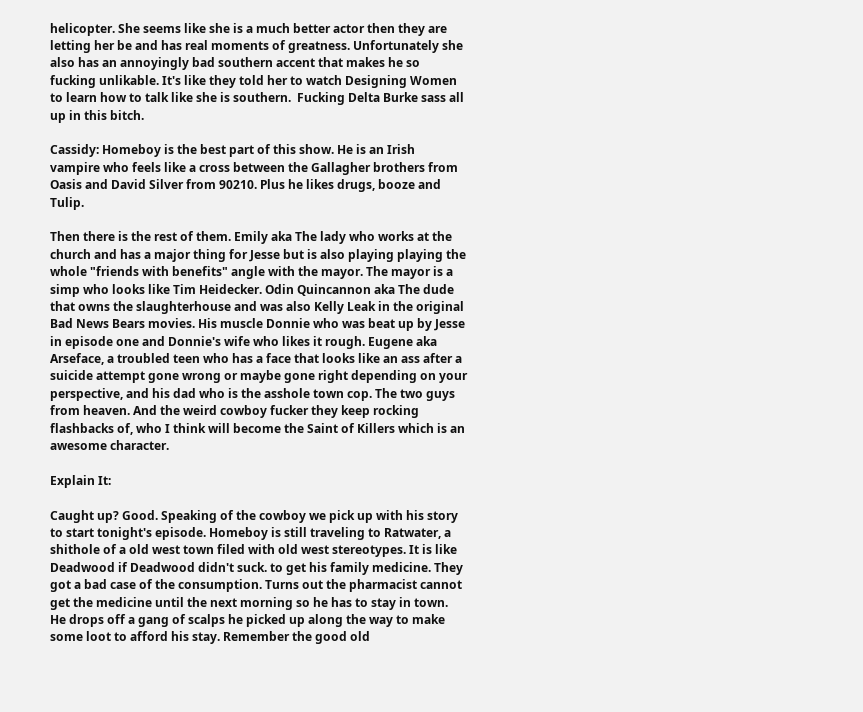helicopter. She seems like she is a much better actor then they are letting her be and has real moments of greatness. Unfortunately she also has an annoyingly bad southern accent that makes he so fucking unlikable. It's like they told her to watch Designing Women to learn how to talk like she is southern.  Fucking Delta Burke sass all up in this bitch.

Cassidy: Homeboy is the best part of this show. He is an Irish vampire who feels like a cross between the Gallagher brothers from Oasis and David Silver from 90210. Plus he likes drugs, booze and Tulip.

Then there is the rest of them. Emily aka The lady who works at the church and has a major thing for Jesse but is also playing playing the whole "friends with benefits" angle with the mayor. The mayor is a simp who looks like Tim Heidecker. Odin Quincannon aka The dude that owns the slaughterhouse and was also Kelly Leak in the original Bad News Bears movies. His muscle Donnie who was beat up by Jesse in episode one and Donnie's wife who likes it rough. Eugene aka Arseface, a troubled teen who has a face that looks like an ass after a suicide attempt gone wrong or maybe gone right depending on your perspective, and his dad who is the asshole town cop. The two guys from heaven. And the weird cowboy fucker they keep rocking flashbacks of, who I think will become the Saint of Killers which is an awesome character.

Explain It:

Caught up? Good. Speaking of the cowboy we pick up with his story to start tonight's episode. Homeboy is still traveling to Ratwater, a shithole of a old west town filed with old west stereotypes. It is like Deadwood if Deadwood didn't suck. to get his family medicine. They got a bad case of the consumption. Turns out the pharmacist cannot get the medicine until the next morning so he has to stay in town.  He drops off a gang of scalps he picked up along the way to make some loot to afford his stay. Remember the good old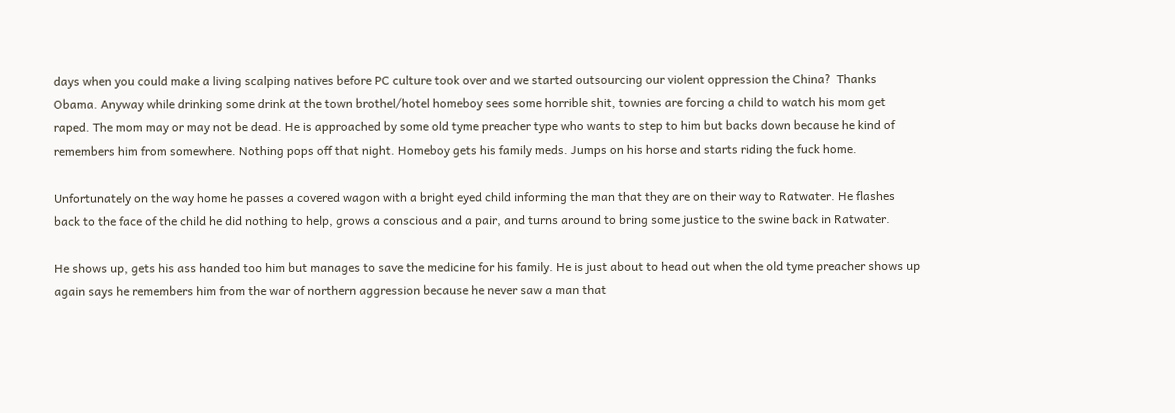days when you could make a living scalping natives before PC culture took over and we started outsourcing our violent oppression the China?  Thanks Obama. Anyway while drinking some drink at the town brothel/hotel homeboy sees some horrible shit, townies are forcing a child to watch his mom get raped. The mom may or may not be dead. He is approached by some old tyme preacher type who wants to step to him but backs down because he kind of remembers him from somewhere. Nothing pops off that night. Homeboy gets his family meds. Jumps on his horse and starts riding the fuck home.

Unfortunately on the way home he passes a covered wagon with a bright eyed child informing the man that they are on their way to Ratwater. He flashes back to the face of the child he did nothing to help, grows a conscious and a pair, and turns around to bring some justice to the swine back in Ratwater.

He shows up, gets his ass handed too him but manages to save the medicine for his family. He is just about to head out when the old tyme preacher shows up again says he remembers him from the war of northern aggression because he never saw a man that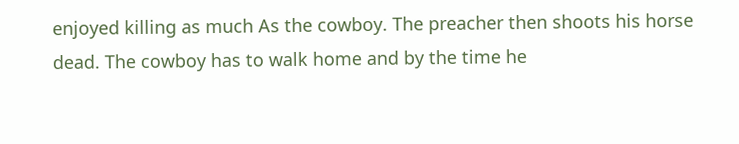enjoyed killing as much As the cowboy. The preacher then shoots his horse dead. The cowboy has to walk home and by the time he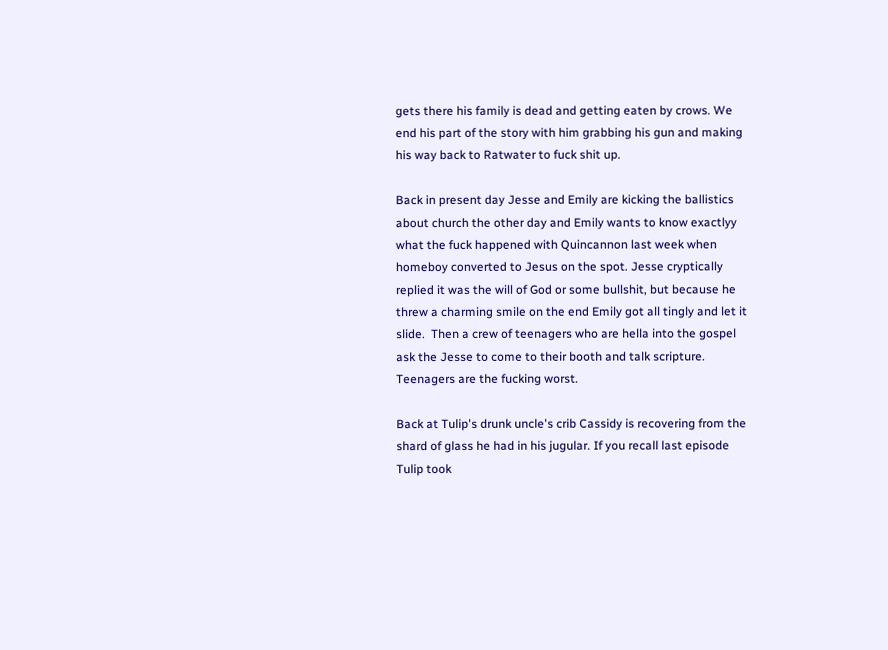gets there his family is dead and getting eaten by crows. We end his part of the story with him grabbing his gun and making his way back to Ratwater to fuck shit up.

Back in present day Jesse and Emily are kicking the ballistics about church the other day and Emily wants to know exactlyy what the fuck happened with Quincannon last week when homeboy converted to Jesus on the spot. Jesse cryptically replied it was the will of God or some bullshit, but because he threw a charming smile on the end Emily got all tingly and let it slide.  Then a crew of teenagers who are hella into the gospel ask the Jesse to come to their booth and talk scripture. Teenagers are the fucking worst.

Back at Tulip's drunk uncle's crib Cassidy is recovering from the shard of glass he had in his jugular. If you recall last episode Tulip took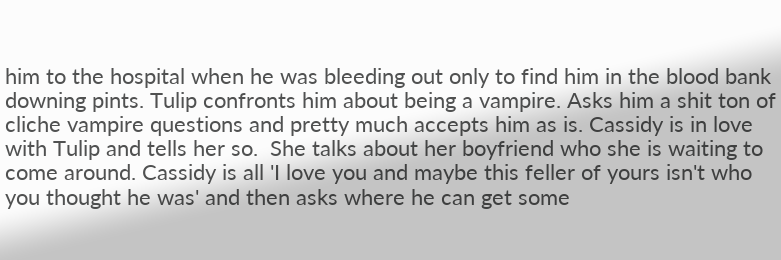him to the hospital when he was bleeding out only to find him in the blood bank downing pints. Tulip confronts him about being a vampire. Asks him a shit ton of cliche vampire questions and pretty much accepts him as is. Cassidy is in love with Tulip and tells her so.  She talks about her boyfriend who she is waiting to come around. Cassidy is all 'I love you and maybe this feller of yours isn't who you thought he was' and then asks where he can get some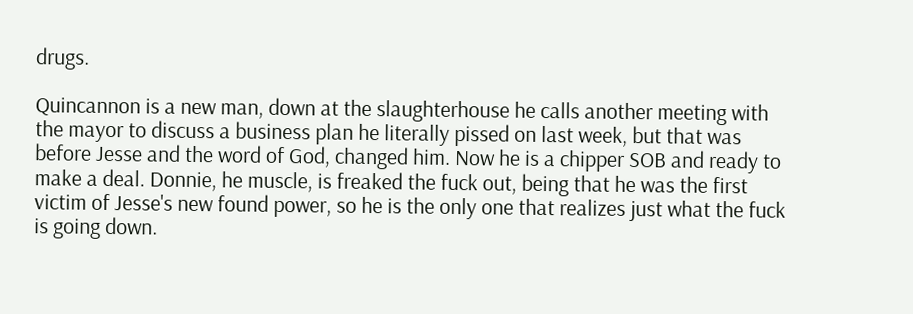drugs.

Quincannon is a new man, down at the slaughterhouse he calls another meeting with the mayor to discuss a business plan he literally pissed on last week, but that was before Jesse and the word of God, changed him. Now he is a chipper SOB and ready to make a deal. Donnie, he muscle, is freaked the fuck out, being that he was the first victim of Jesse's new found power, so he is the only one that realizes just what the fuck is going down.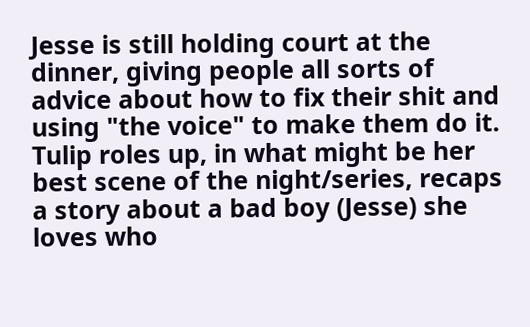Jesse is still holding court at the dinner, giving people all sorts of advice about how to fix their shit and using "the voice" to make them do it. Tulip roles up, in what might be her best scene of the night/series, recaps a story about a bad boy (Jesse) she loves who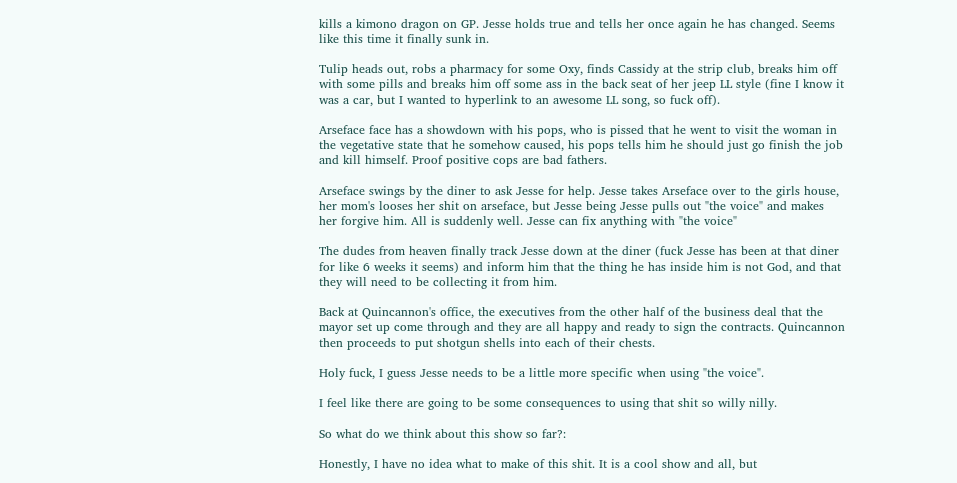kills a kimono dragon on GP. Jesse holds true and tells her once again he has changed. Seems like this time it finally sunk in.

Tulip heads out, robs a pharmacy for some Oxy, finds Cassidy at the strip club, breaks him off with some pills and breaks him off some ass in the back seat of her jeep LL style (fine I know it was a car, but I wanted to hyperlink to an awesome LL song, so fuck off).

Arseface face has a showdown with his pops, who is pissed that he went to visit the woman in the vegetative state that he somehow caused, his pops tells him he should just go finish the job and kill himself. Proof positive cops are bad fathers.

Arseface swings by the diner to ask Jesse for help. Jesse takes Arseface over to the girls house, her mom's looses her shit on arseface, but Jesse being Jesse pulls out "the voice" and makes her forgive him. All is suddenly well. Jesse can fix anything with "the voice"

The dudes from heaven finally track Jesse down at the diner (fuck Jesse has been at that diner for like 6 weeks it seems) and inform him that the thing he has inside him is not God, and that they will need to be collecting it from him.

Back at Quincannon's office, the executives from the other half of the business deal that the mayor set up come through and they are all happy and ready to sign the contracts. Quincannon then proceeds to put shotgun shells into each of their chests.

Holy fuck, I guess Jesse needs to be a little more specific when using "the voice".

I feel like there are going to be some consequences to using that shit so willy nilly.

So what do we think about this show so far?:

Honestly, I have no idea what to make of this shit. It is a cool show and all, but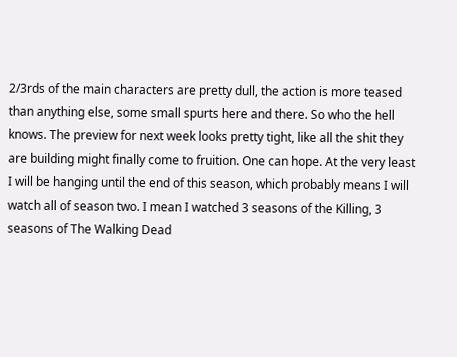2/3rds of the main characters are pretty dull, the action is more teased than anything else, some small spurts here and there. So who the hell knows. The preview for next week looks pretty tight, like all the shit they are building might finally come to fruition. One can hope. At the very least I will be hanging until the end of this season, which probably means I will watch all of season two. I mean I watched 3 seasons of the Killing, 3 seasons of The Walking Dead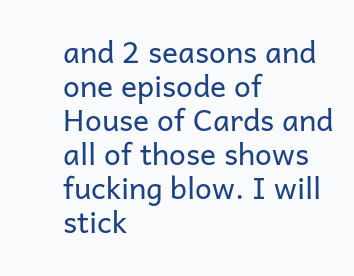and 2 seasons and one episode of House of Cards and all of those shows fucking blow. I will stick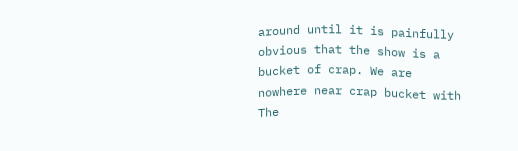around until it is painfully obvious that the show is a bucket of crap. We are nowhere near crap bucket with The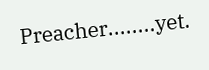Preacher........yet.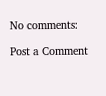No comments:

Post a Comment